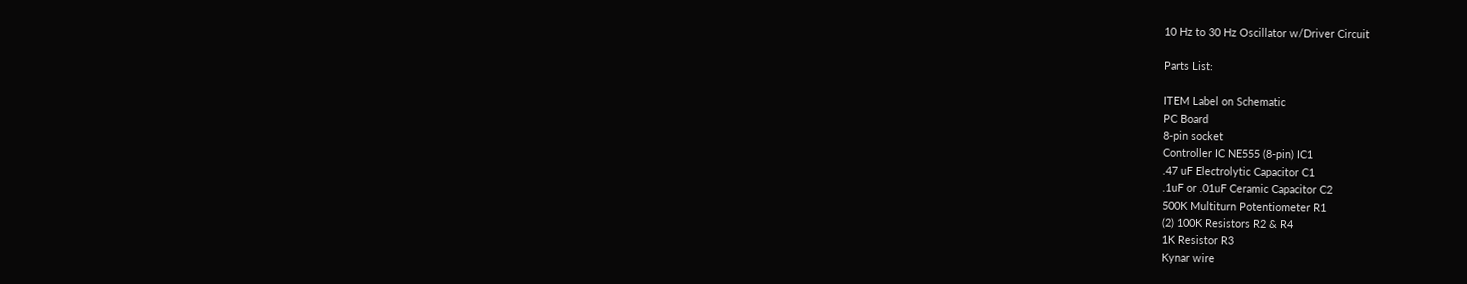10 Hz to 30 Hz Oscillator w/Driver Circuit

Parts List:

ITEM Label on Schematic
PC Board
8-pin socket
Controller IC NE555 (8-pin) IC1
.47 uF Electrolytic Capacitor C1
.1uF or .01uF Ceramic Capacitor C2
500K Multiturn Potentiometer R1
(2) 100K Resistors R2 & R4
1K Resistor R3
Kynar wire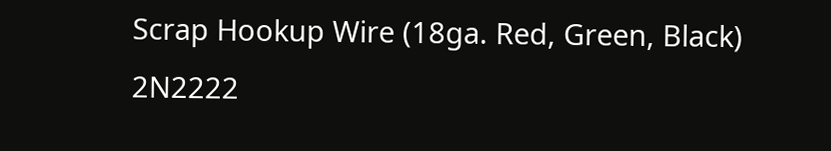Scrap Hookup Wire (18ga. Red, Green, Black)
2N2222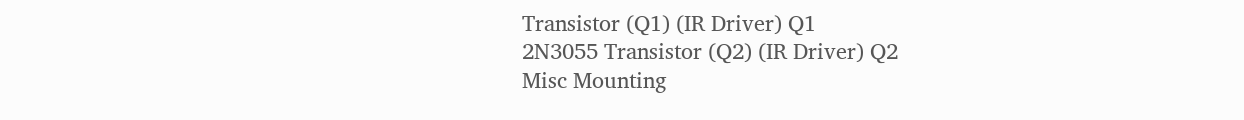Transistor (Q1) (IR Driver) Q1
2N3055 Transistor (Q2) (IR Driver) Q2
Misc Mounting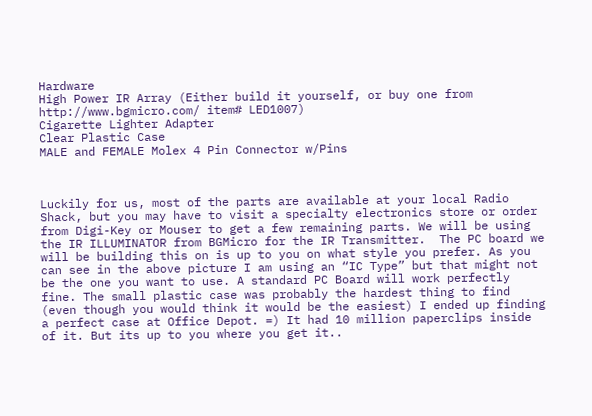Hardware
High Power IR Array (Either build it yourself, or buy one from http://www.bgmicro.com/ item# LED1007)
Cigarette Lighter Adapter
Clear Plastic Case
MALE and FEMALE Molex 4 Pin Connector w/Pins



Luckily for us, most of the parts are available at your local Radio Shack, but you may have to visit a specialty electronics store or order from Digi-Key or Mouser to get a few remaining parts. We will be using the IR ILLUMINATOR from BGMicro for the IR Transmitter.  The PC board we will be building this on is up to you on what style you prefer. As you can see in the above picture I am using an “IC Type” but that might not be the one you want to use. A standard PC Board will work perfectly fine. The small plastic case was probably the hardest thing to find (even though you would think it would be the easiest) I ended up finding a perfect case at Office Depot. =) It had 10 million paperclips inside of it. But its up to you where you get it..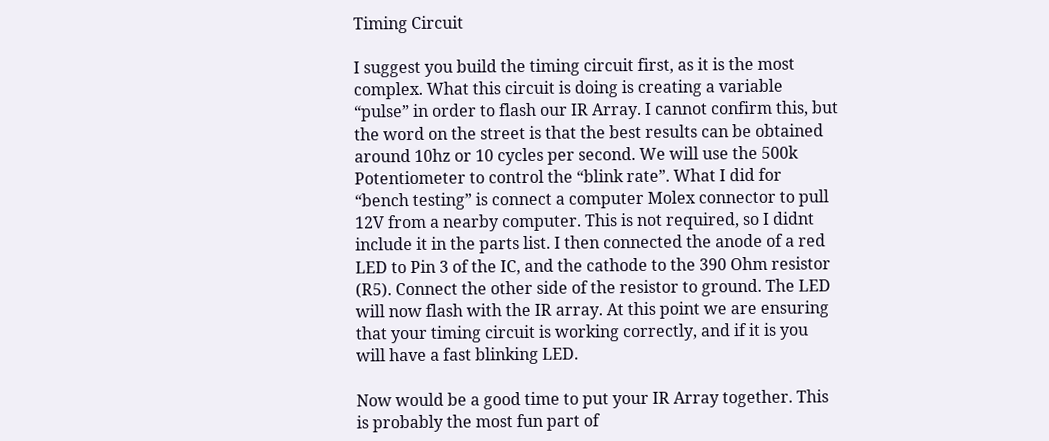Timing Circuit

I suggest you build the timing circuit first, as it is the most complex. What this circuit is doing is creating a variable “pulse” in order to flash our IR Array. I cannot confirm this, but the word on the street is that the best results can be obtained around 10hz or 10 cycles per second. We will use the 500k Potentiometer to control the “blink rate”. What I did for “bench testing” is connect a computer Molex connector to pull 12V from a nearby computer. This is not required, so I didnt include it in the parts list. I then connected the anode of a red LED to Pin 3 of the IC, and the cathode to the 390 Ohm resistor (R5). Connect the other side of the resistor to ground. The LED will now flash with the IR array. At this point we are ensuring that your timing circuit is working correctly, and if it is you will have a fast blinking LED.

Now would be a good time to put your IR Array together. This is probably the most fun part of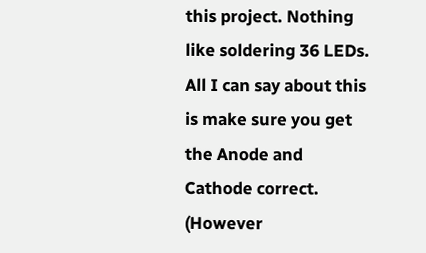this project. Nothing like soldering 36 LEDs. All I can say about this is make sure you get the Anode and Cathode correct. (However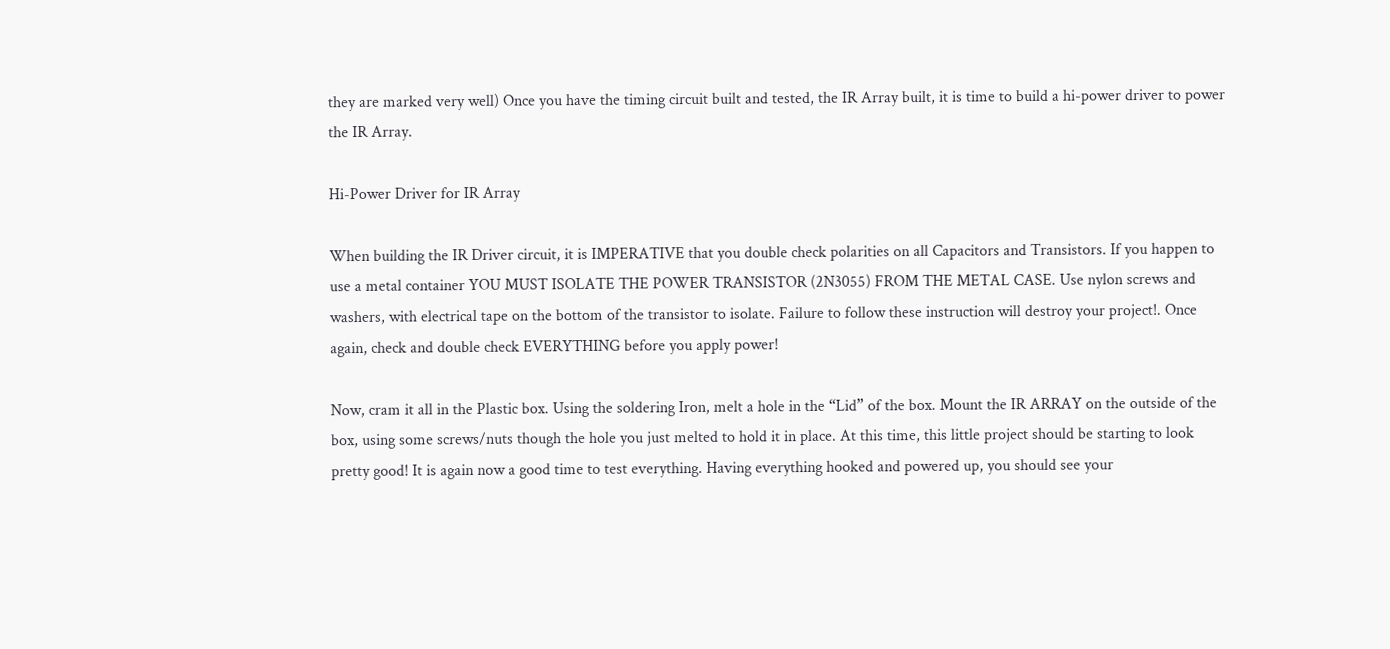they are marked very well) Once you have the timing circuit built and tested, the IR Array built, it is time to build a hi-power driver to power the IR Array.

Hi-Power Driver for IR Array

When building the IR Driver circuit, it is IMPERATIVE that you double check polarities on all Capacitors and Transistors. If you happen to use a metal container YOU MUST ISOLATE THE POWER TRANSISTOR (2N3055) FROM THE METAL CASE. Use nylon screws and washers, with electrical tape on the bottom of the transistor to isolate. Failure to follow these instruction will destroy your project!. Once again, check and double check EVERYTHING before you apply power!

Now, cram it all in the Plastic box. Using the soldering Iron, melt a hole in the “Lid” of the box. Mount the IR ARRAY on the outside of the box, using some screws/nuts though the hole you just melted to hold it in place. At this time, this little project should be starting to look pretty good! It is again now a good time to test everything. Having everything hooked and powered up, you should see your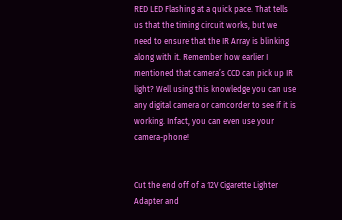RED LED Flashing at a quick pace. That tells us that the timing circuit works, but we need to ensure that the IR Array is blinking along with it. Remember how earlier I mentioned that camera’s CCD can pick up IR light? Well using this knowledge you can use any digital camera or camcorder to see if it is working. Infact, you can even use your camera-phone!


Cut the end off of a 12V Cigarette Lighter Adapter and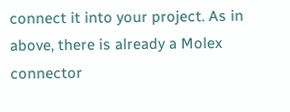connect it into your project. As in above, there is already a Molex connector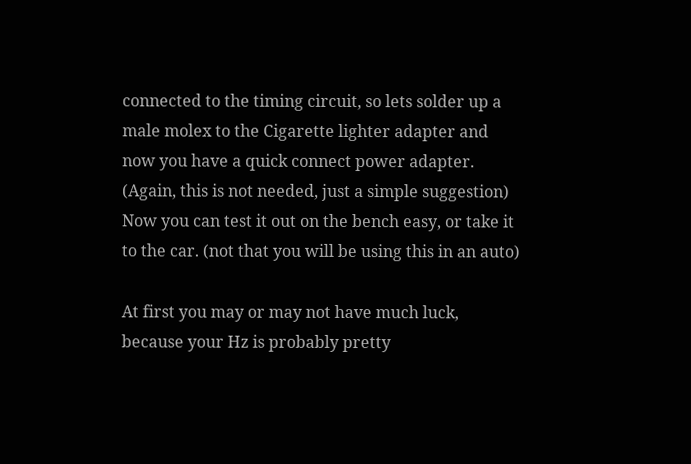connected to the timing circuit, so lets solder up a male molex to the Cigarette lighter adapter and now you have a quick connect power adapter. (Again, this is not needed, just a simple suggestion) Now you can test it out on the bench easy, or take it to the car. (not that you will be using this in an auto)

At first you may or may not have much luck, because your Hz is probably pretty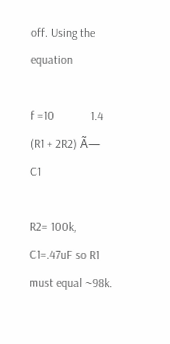off. Using the equation

f =10            1.4
(R1 + 2R2) Ã— C1

R2= 100k, C1=.47uF so R1 must equal ~98k.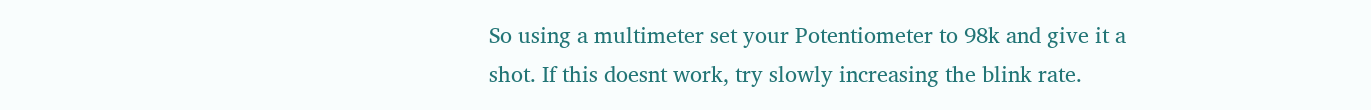So using a multimeter set your Potentiometer to 98k and give it a shot. If this doesnt work, try slowly increasing the blink rate.